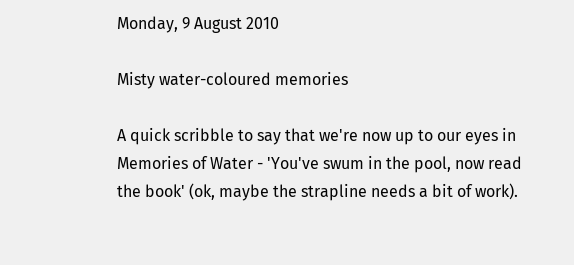Monday, 9 August 2010

Misty water-coloured memories

A quick scribble to say that we're now up to our eyes in Memories of Water - 'You've swum in the pool, now read the book' (ok, maybe the strapline needs a bit of work).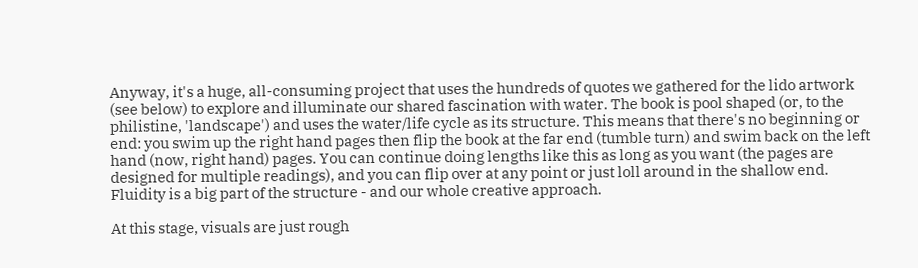Anyway, it's a huge, all-consuming project that uses the hundreds of quotes we gathered for the lido artwork (see below) to explore and illuminate our shared fascination with water. The book is pool shaped (or, to the philistine, 'landscape') and uses the water/life cycle as its structure. This means that there's no beginning or end: you swim up the right hand pages then flip the book at the far end (tumble turn) and swim back on the left hand (now, right hand) pages. You can continue doing lengths like this as long as you want (the pages are designed for multiple readings), and you can flip over at any point or just loll around in the shallow end. Fluidity is a big part of the structure - and our whole creative approach.

At this stage, visuals are just rough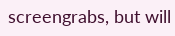screengrabs, but will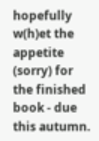hopefully w(h)et the appetite (sorry) for the finished book - due this autumn.